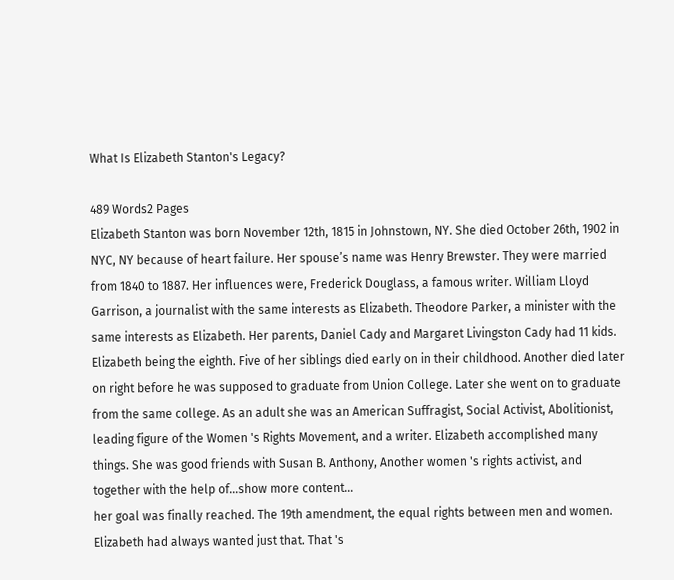What Is Elizabeth Stanton's Legacy?

489 Words2 Pages
Elizabeth Stanton was born November 12th, 1815 in Johnstown, NY. She died October 26th, 1902 in NYC, NY because of heart failure. Her spouse’s name was Henry Brewster. They were married from 1840 to 1887. Her influences were, Frederick Douglass, a famous writer. William Lloyd Garrison, a journalist with the same interests as Elizabeth. Theodore Parker, a minister with the same interests as Elizabeth. Her parents, Daniel Cady and Margaret Livingston Cady had 11 kids. Elizabeth being the eighth. Five of her siblings died early on in their childhood. Another died later on right before he was supposed to graduate from Union College. Later she went on to graduate from the same college. As an adult she was an American Suffragist, Social Activist, Abolitionist, leading figure of the Women 's Rights Movement, and a writer. Elizabeth accomplished many things. She was good friends with Susan B. Anthony, Another women 's rights activist, and together with the help of…show more content…
her goal was finally reached. The 19th amendment, the equal rights between men and women. Elizabeth had always wanted just that. That 's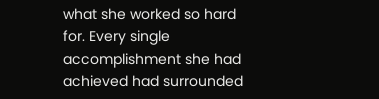what she worked so hard for. Every single accomplishment she had achieved had surrounded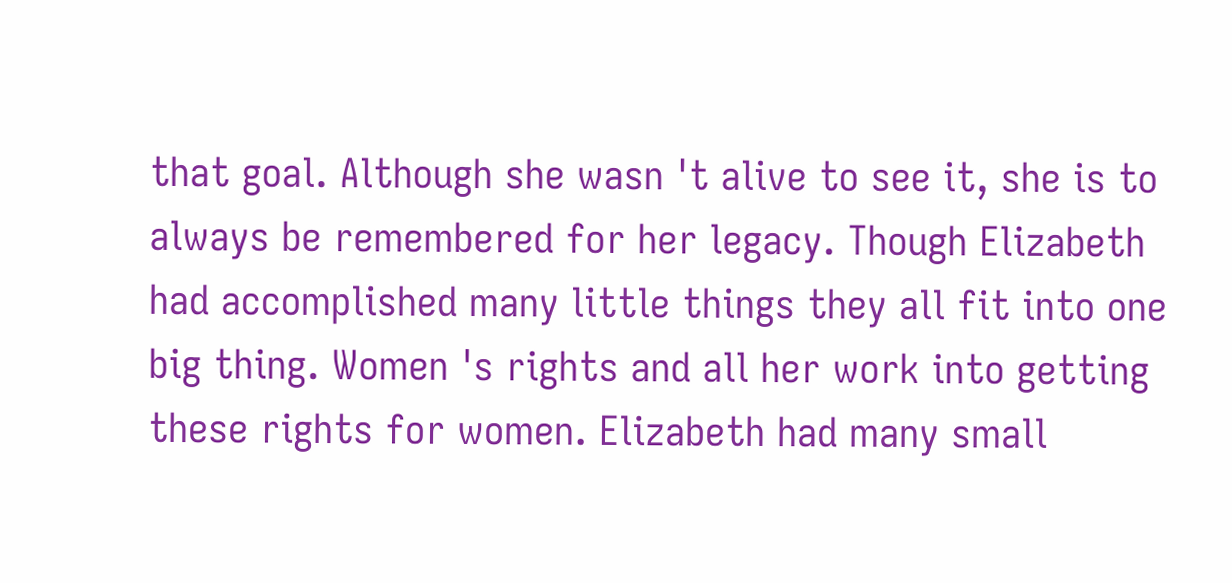that goal. Although she wasn 't alive to see it, she is to always be remembered for her legacy. Though Elizabeth had accomplished many little things they all fit into one big thing. Women 's rights and all her work into getting these rights for women. Elizabeth had many small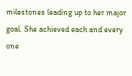milestones leading up to her major goal. She achieved each and every one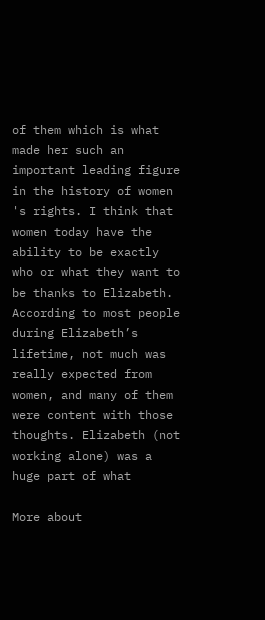of them which is what made her such an important leading figure in the history of women 's rights. I think that women today have the ability to be exactly who or what they want to be thanks to Elizabeth. According to most people during Elizabeth’s lifetime, not much was really expected from women, and many of them were content with those thoughts. Elizabeth (not working alone) was a huge part of what

More about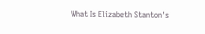What Is Elizabeth Stanton's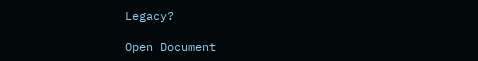Legacy?

Open Document